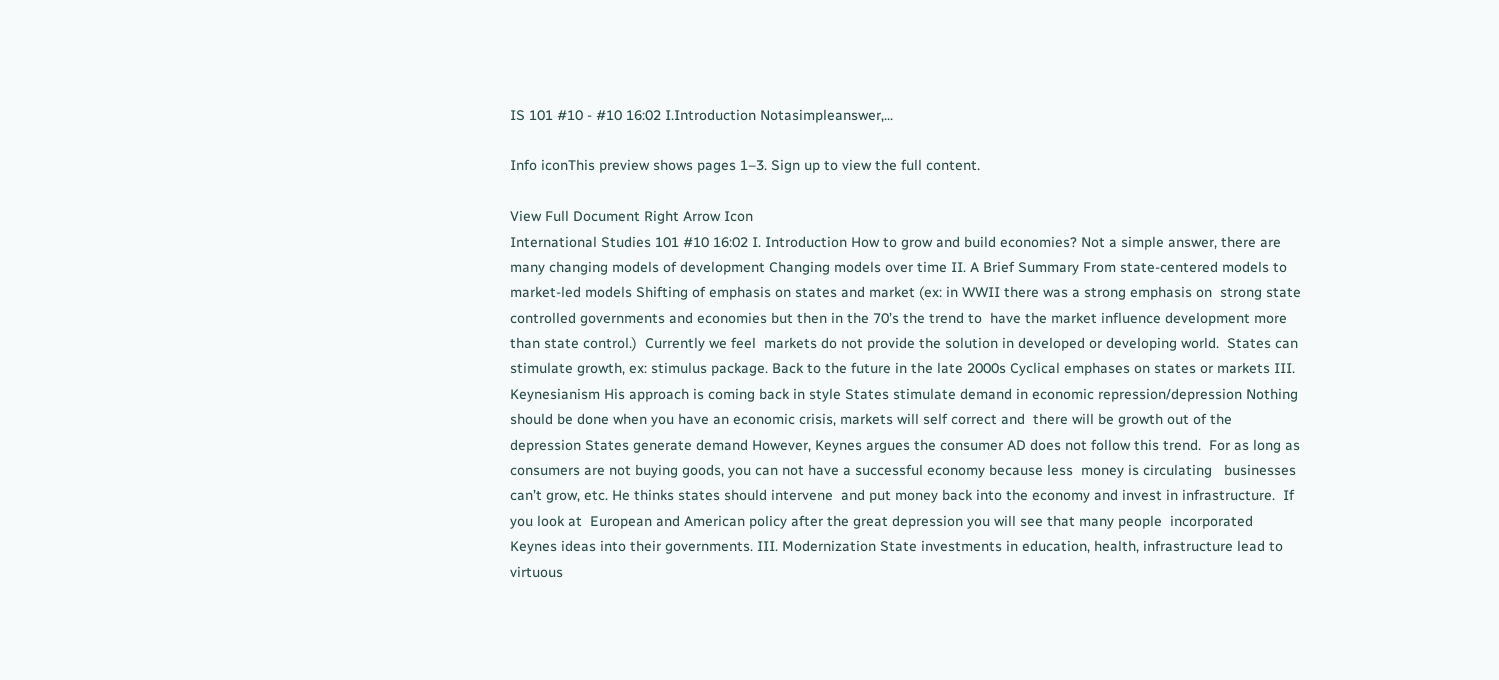IS 101 #10 - #10 16:02 I.Introduction Notasimpleanswer,...

Info iconThis preview shows pages 1–3. Sign up to view the full content.

View Full Document Right Arrow Icon
International Studies 101 #10 16:02 I. Introduction How to grow and build economies? Not a simple answer, there are many changing models of development Changing models over time II. A Brief Summary From state-centered models to market-led models Shifting of emphasis on states and market (ex: in WWII there was a strong emphasis on  strong state controlled governments and economies but then in the 70’s the trend to  have the market influence development more than state control.)  Currently we feel  markets do not provide the solution in developed or developing world.  States can  stimulate growth, ex: stimulus package. Back to the future in the late 2000s Cyclical emphases on states or markets III. Keynesianism His approach is coming back in style States stimulate demand in economic repression/depression Nothing should be done when you have an economic crisis, markets will self correct and  there will be growth out of the depression States generate demand However, Keynes argues the consumer AD does not follow this trend.  For as long as  consumers are not buying goods, you can not have a successful economy because less  money is circulating   businesses can’t grow, etc. He thinks states should intervene  and put money back into the economy and invest in infrastructure.  If you look at  European and American policy after the great depression you will see that many people  incorporated Keynes ideas into their governments. III. Modernization State investments in education, health, infrastructure lead to virtuous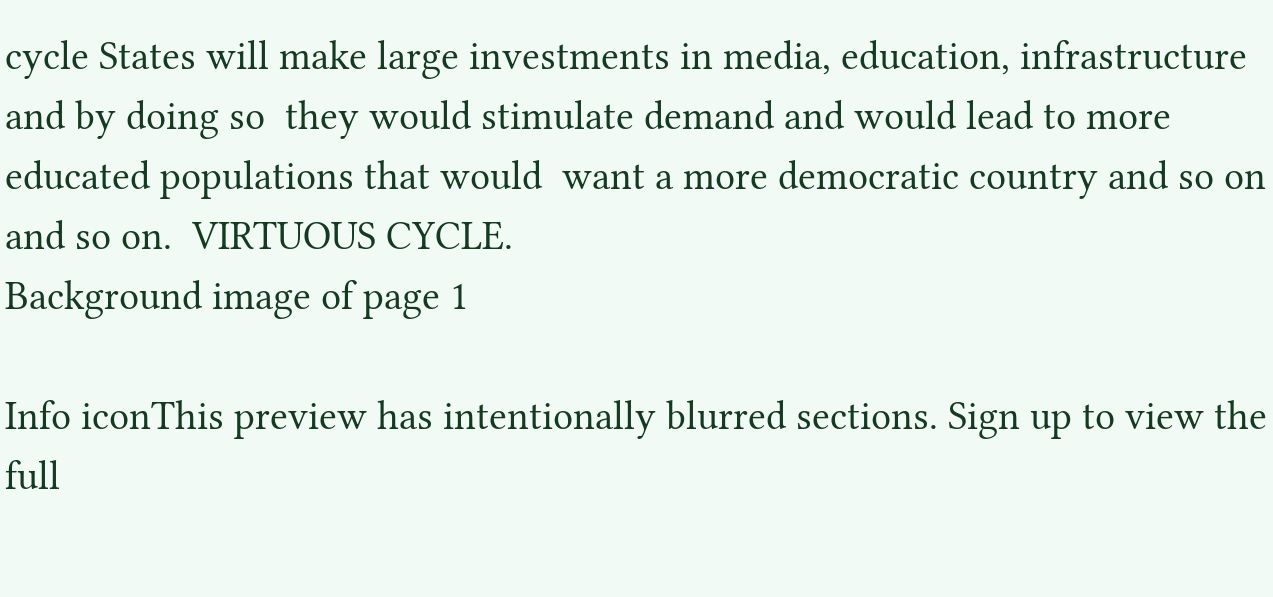cycle States will make large investments in media, education, infrastructure and by doing so  they would stimulate demand and would lead to more educated populations that would  want a more democratic country and so on and so on.  VIRTUOUS CYCLE.
Background image of page 1

Info iconThis preview has intentionally blurred sections. Sign up to view the full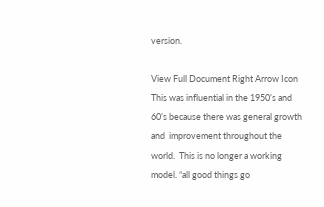version.

View Full Document Right Arrow Icon
This was influential in the 1950’s and 60’s because there was general growth and  improvement throughout the world.  This is no longer a working model. “all good things go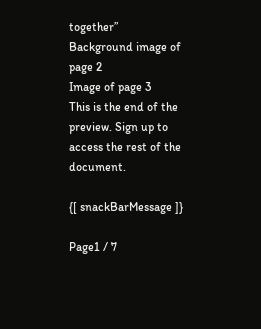together”
Background image of page 2
Image of page 3
This is the end of the preview. Sign up to access the rest of the document.

{[ snackBarMessage ]}

Page1 / 7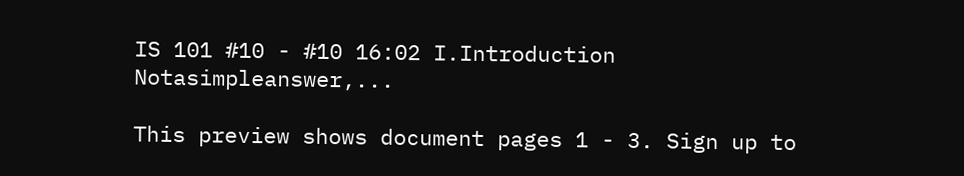IS 101 #10 - #10 16:02 I.Introduction Notasimpleanswer,...

This preview shows document pages 1 - 3. Sign up to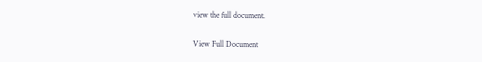view the full document.

View Full Document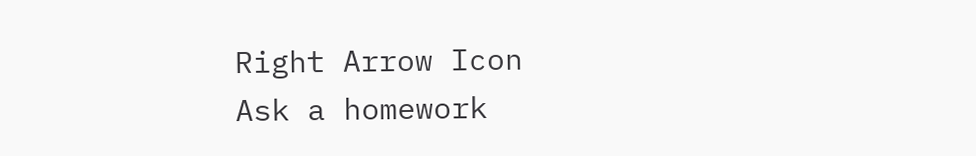Right Arrow Icon
Ask a homework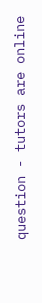question - tutors are online